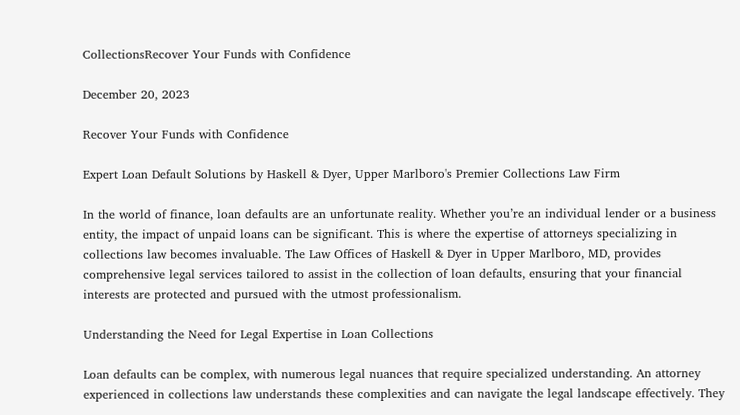CollectionsRecover Your Funds with Confidence

December 20, 2023

Recover Your Funds with Confidence

Expert Loan Default Solutions by Haskell & Dyer, Upper Marlboro's Premier Collections Law Firm

In the world of finance, loan defaults are an unfortunate reality. Whether you’re an individual lender or a business entity, the impact of unpaid loans can be significant. This is where the expertise of attorneys specializing in collections law becomes invaluable. The Law Offices of Haskell & Dyer in Upper Marlboro, MD, provides comprehensive legal services tailored to assist in the collection of loan defaults, ensuring that your financial interests are protected and pursued with the utmost professionalism.

Understanding the Need for Legal Expertise in Loan Collections

Loan defaults can be complex, with numerous legal nuances that require specialized understanding. An attorney experienced in collections law understands these complexities and can navigate the legal landscape effectively. They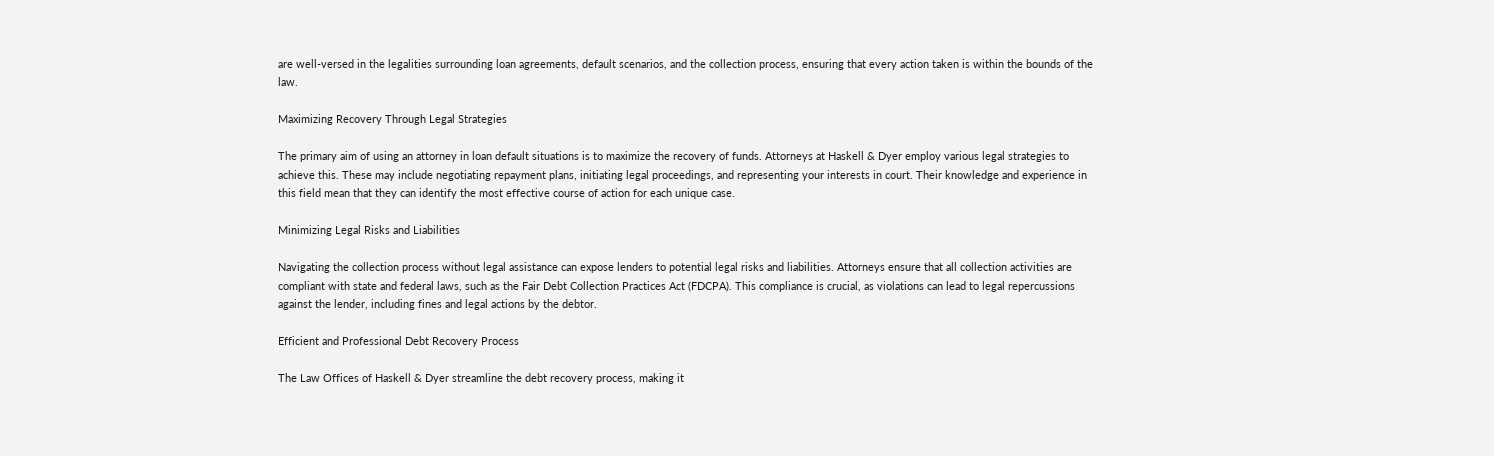are well-versed in the legalities surrounding loan agreements, default scenarios, and the collection process, ensuring that every action taken is within the bounds of the law.

Maximizing Recovery Through Legal Strategies

The primary aim of using an attorney in loan default situations is to maximize the recovery of funds. Attorneys at Haskell & Dyer employ various legal strategies to achieve this. These may include negotiating repayment plans, initiating legal proceedings, and representing your interests in court. Their knowledge and experience in this field mean that they can identify the most effective course of action for each unique case.

Minimizing Legal Risks and Liabilities

Navigating the collection process without legal assistance can expose lenders to potential legal risks and liabilities. Attorneys ensure that all collection activities are compliant with state and federal laws, such as the Fair Debt Collection Practices Act (FDCPA). This compliance is crucial, as violations can lead to legal repercussions against the lender, including fines and legal actions by the debtor.

Efficient and Professional Debt Recovery Process

The Law Offices of Haskell & Dyer streamline the debt recovery process, making it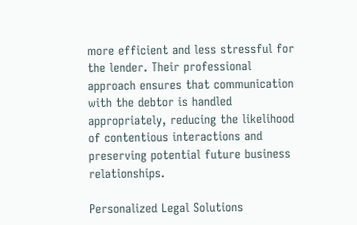more efficient and less stressful for the lender. Their professional approach ensures that communication with the debtor is handled appropriately, reducing the likelihood of contentious interactions and preserving potential future business relationships.

Personalized Legal Solutions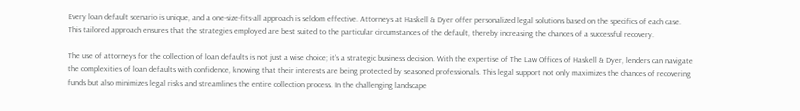Every loan default scenario is unique, and a one-size-fits-all approach is seldom effective. Attorneys at Haskell & Dyer offer personalized legal solutions based on the specifics of each case. This tailored approach ensures that the strategies employed are best suited to the particular circumstances of the default, thereby increasing the chances of a successful recovery.

The use of attorneys for the collection of loan defaults is not just a wise choice; it’s a strategic business decision. With the expertise of The Law Offices of Haskell & Dyer, lenders can navigate the complexities of loan defaults with confidence, knowing that their interests are being protected by seasoned professionals. This legal support not only maximizes the chances of recovering funds but also minimizes legal risks and streamlines the entire collection process. In the challenging landscape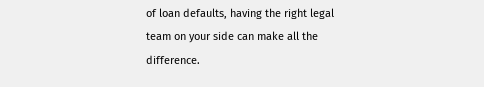of loan defaults, having the right legal team on your side can make all the difference.